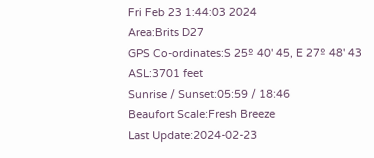Fri Feb 23 1:44:03 2024
Area:Brits D27
GPS Co-ordinates:S 25º 40' 45, E 27º 48' 43
ASL:3701 feet
Sunrise / Sunset:05:59 / 18:46
Beaufort Scale:Fresh Breeze
Last Update:2024-02-23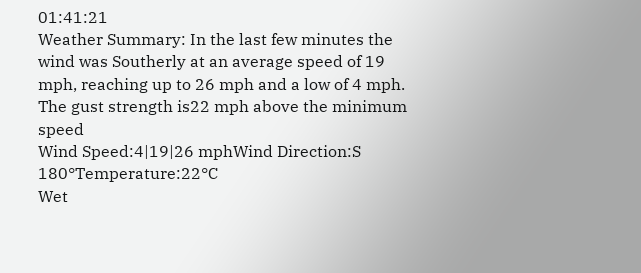01:41:21
Weather Summary: In the last few minutes the wind was Southerly at an average speed of 19 mph, reaching up to 26 mph and a low of 4 mph. The gust strength is22 mph above the minimum speed
Wind Speed:4|19|26 mphWind Direction:S 180°Temperature:22°C
Wet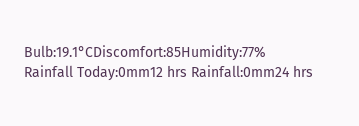Bulb:19.1°CDiscomfort:85Humidity:77%
Rainfall Today:0mm12 hrs Rainfall:0mm24 hrs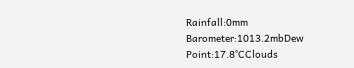Rainfall:0mm
Barometer:1013.2mbDew Point:17.8°CClouds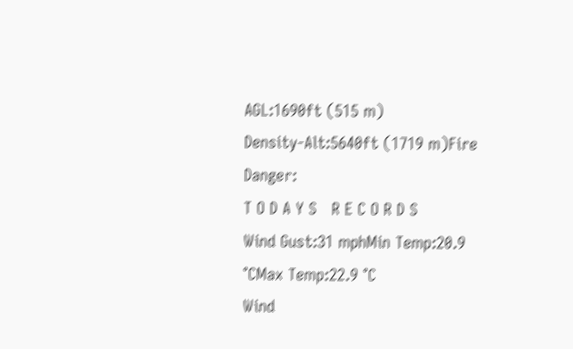AGL:1690ft (515 m)
Density-Alt:5640ft (1719 m)Fire Danger:
T O D A Y S   R E C O R D S
Wind Gust:31 mphMin Temp:20.9 °CMax Temp:22.9 °C
Wind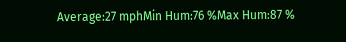Average:27 mphMin Hum:76 %Max Hum:87 %